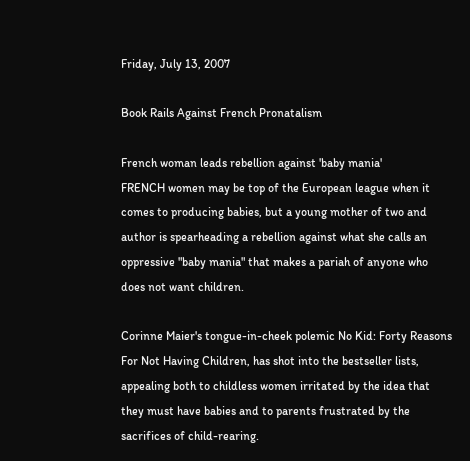Friday, July 13, 2007

Book Rails Against French Pronatalism

French woman leads rebellion against 'baby mania'
FRENCH women may be top of the European league when it comes to producing babies, but a young mother of two and author is spearheading a rebellion against what she calls an oppressive "baby mania" that makes a pariah of anyone who does not want children.

Corinne Maier's tongue-in-cheek polemic No Kid: Forty Reasons For Not Having Children, has shot into the bestseller lists, appealing both to childless women irritated by the idea that they must have babies and to parents frustrated by the sacrifices of child-rearing.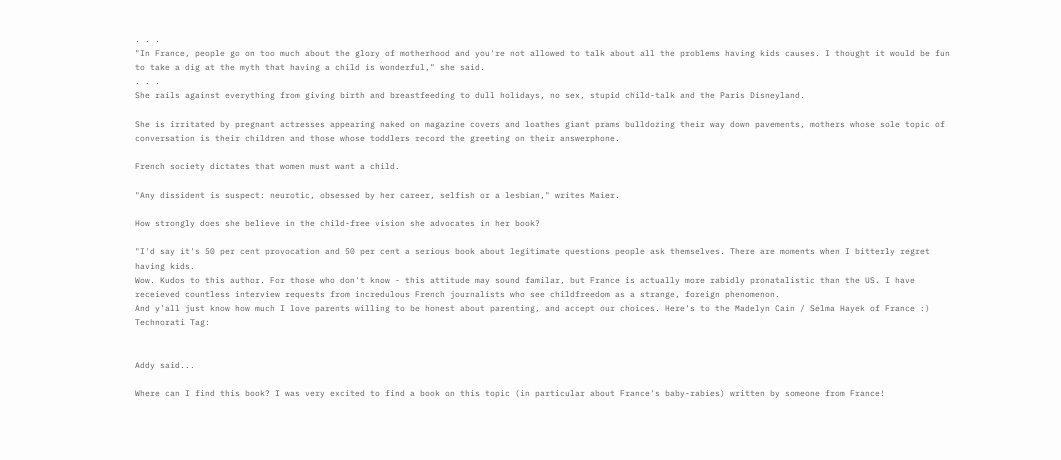. . .
"In France, people go on too much about the glory of motherhood and you're not allowed to talk about all the problems having kids causes. I thought it would be fun to take a dig at the myth that having a child is wonderful," she said.
. . .
She rails against everything from giving birth and breastfeeding to dull holidays, no sex, stupid child-talk and the Paris Disneyland.

She is irritated by pregnant actresses appearing naked on magazine covers and loathes giant prams bulldozing their way down pavements, mothers whose sole topic of conversation is their children and those whose toddlers record the greeting on their answerphone.

French society dictates that women must want a child.

"Any dissident is suspect: neurotic, obsessed by her career, selfish or a lesbian," writes Maier.

How strongly does she believe in the child-free vision she advocates in her book?

"I'd say it's 50 per cent provocation and 50 per cent a serious book about legitimate questions people ask themselves. There are moments when I bitterly regret having kids.
Wow. Kudos to this author. For those who don't know - this attitude may sound familar, but France is actually more rabidly pronatalistic than the US. I have receieved countless interview requests from incredulous French journalists who see childfreedom as a strange, foreign phenomenon.
And y'all just know how much I love parents willing to be honest about parenting, and accept our choices. Here's to the Madelyn Cain / Selma Hayek of France :)
Technorati Tag:


Addy said...

Where can I find this book? I was very excited to find a book on this topic (in particular about France's baby-rabies) written by someone from France!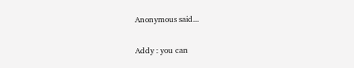Anonymous said...

Addy : you can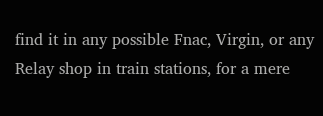find it in any possible Fnac, Virgin, or any Relay shop in train stations, for a mere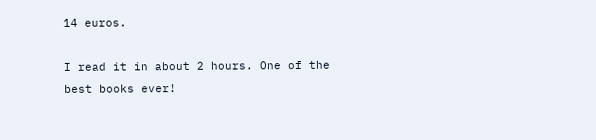14 euros.

I read it in about 2 hours. One of the best books ever!